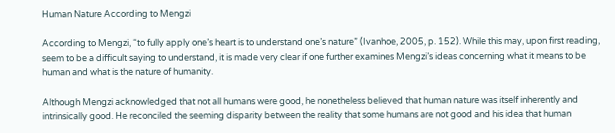Human Nature According to Mengzi

According to Mengzi, “to fully apply one’s heart is to understand one’s nature” (Ivanhoe, 2005, p. 152). While this may, upon first reading, seem to be a difficult saying to understand, it is made very clear if one further examines Mengzi’s ideas concerning what it means to be human and what is the nature of humanity.

Although Mengzi acknowledged that not all humans were good, he nonetheless believed that human nature was itself inherently and intrinsically good. He reconciled the seeming disparity between the reality that some humans are not good and his idea that human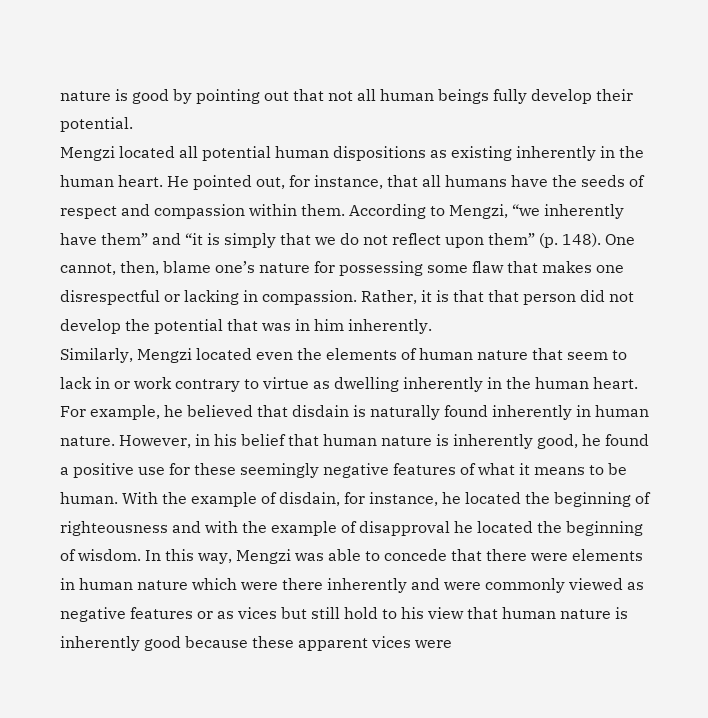nature is good by pointing out that not all human beings fully develop their potential.
Mengzi located all potential human dispositions as existing inherently in the human heart. He pointed out, for instance, that all humans have the seeds of respect and compassion within them. According to Mengzi, “we inherently have them” and “it is simply that we do not reflect upon them” (p. 148). One cannot, then, blame one’s nature for possessing some flaw that makes one disrespectful or lacking in compassion. Rather, it is that that person did not develop the potential that was in him inherently.
Similarly, Mengzi located even the elements of human nature that seem to lack in or work contrary to virtue as dwelling inherently in the human heart. For example, he believed that disdain is naturally found inherently in human nature. However, in his belief that human nature is inherently good, he found a positive use for these seemingly negative features of what it means to be human. With the example of disdain, for instance, he located the beginning of righteousness and with the example of disapproval he located the beginning of wisdom. In this way, Mengzi was able to concede that there were elements in human nature which were there inherently and were commonly viewed as negative features or as vices but still hold to his view that human nature is inherently good because these apparent vices were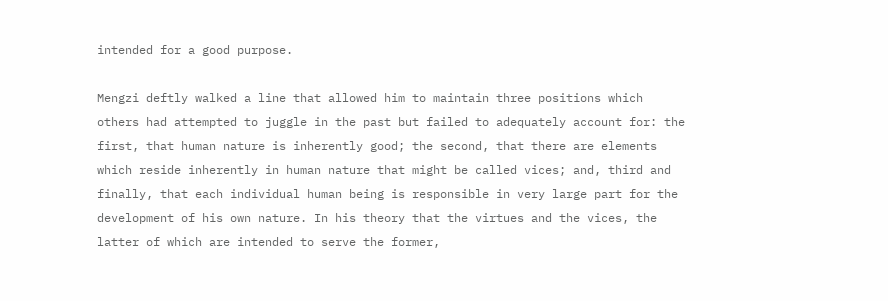intended for a good purpose.

Mengzi deftly walked a line that allowed him to maintain three positions which others had attempted to juggle in the past but failed to adequately account for: the first, that human nature is inherently good; the second, that there are elements which reside inherently in human nature that might be called vices; and, third and finally, that each individual human being is responsible in very large part for the development of his own nature. In his theory that the virtues and the vices, the latter of which are intended to serve the former,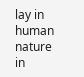lay in human nature in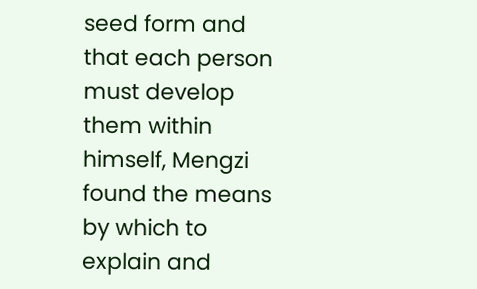seed form and that each person must develop them within himself, Mengzi found the means by which to explain and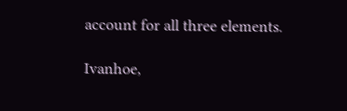account for all three elements.

Ivanhoe,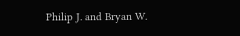Philip J. and Bryan W.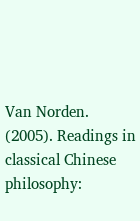Van Norden. (2005). Readings in classical Chinese philosophy: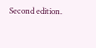Second edition.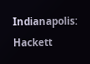Indianapolis: Hackett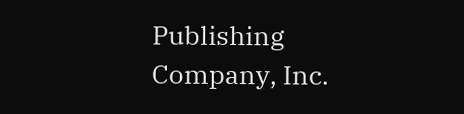Publishing Company, Inc.